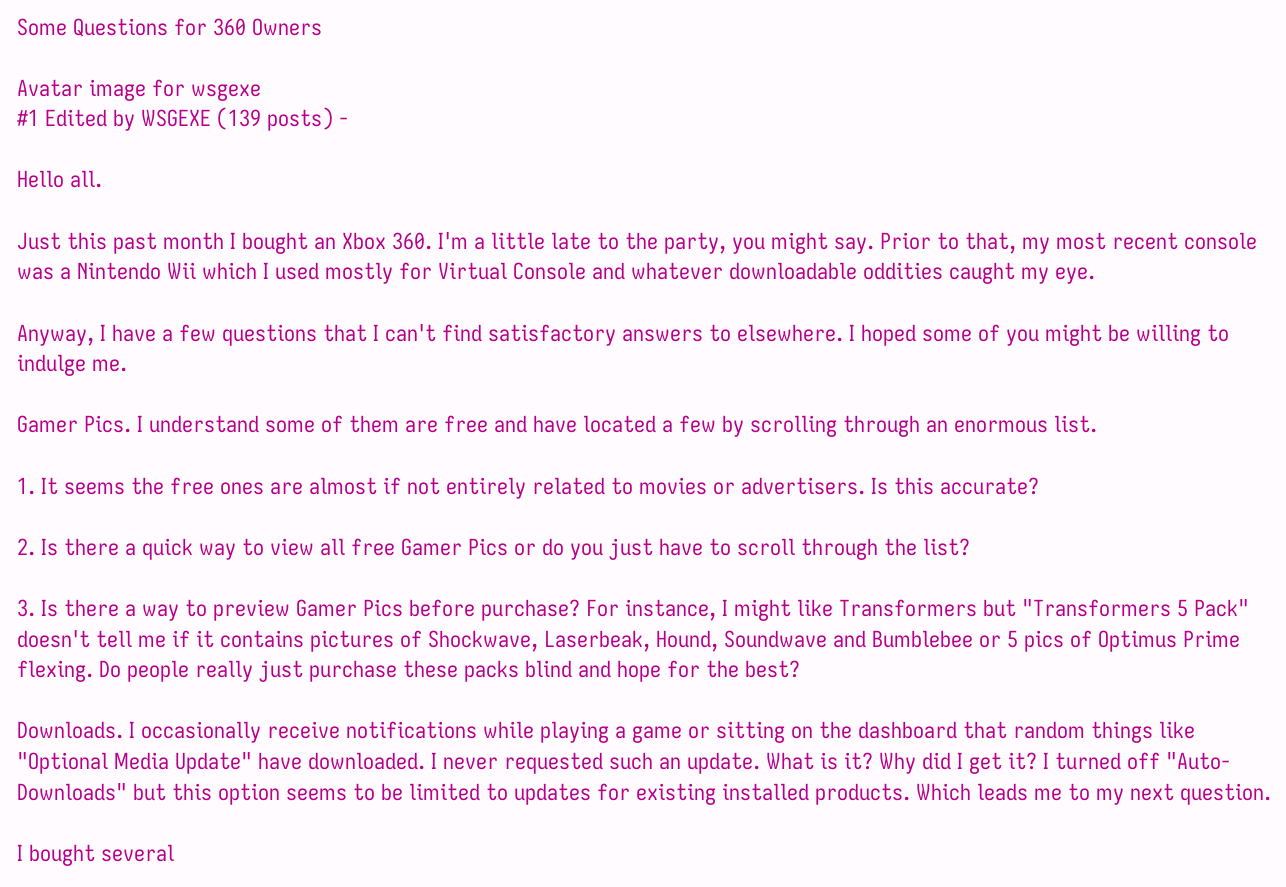Some Questions for 360 Owners

Avatar image for wsgexe
#1 Edited by WSGEXE (139 posts) -

Hello all.

Just this past month I bought an Xbox 360. I'm a little late to the party, you might say. Prior to that, my most recent console was a Nintendo Wii which I used mostly for Virtual Console and whatever downloadable oddities caught my eye.

Anyway, I have a few questions that I can't find satisfactory answers to elsewhere. I hoped some of you might be willing to indulge me.

Gamer Pics. I understand some of them are free and have located a few by scrolling through an enormous list.

1. It seems the free ones are almost if not entirely related to movies or advertisers. Is this accurate?

2. Is there a quick way to view all free Gamer Pics or do you just have to scroll through the list?

3. Is there a way to preview Gamer Pics before purchase? For instance, I might like Transformers but "Transformers 5 Pack" doesn't tell me if it contains pictures of Shockwave, Laserbeak, Hound, Soundwave and Bumblebee or 5 pics of Optimus Prime flexing. Do people really just purchase these packs blind and hope for the best?

Downloads. I occasionally receive notifications while playing a game or sitting on the dashboard that random things like "Optional Media Update" have downloaded. I never requested such an update. What is it? Why did I get it? I turned off "Auto-Downloads" but this option seems to be limited to updates for existing installed products. Which leads me to my next question.

I bought several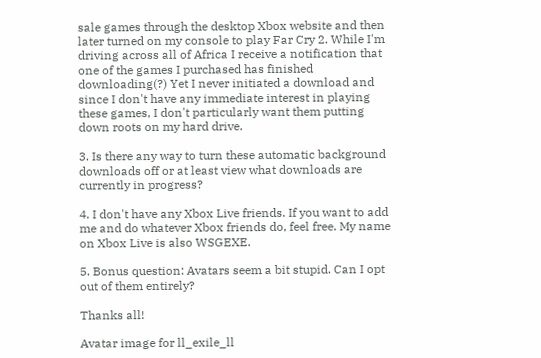sale games through the desktop Xbox website and then later turned on my console to play Far Cry 2. While I'm driving across all of Africa I receive a notification that one of the games I purchased has finished downloading(?) Yet I never initiated a download and since I don't have any immediate interest in playing these games, I don't particularly want them putting down roots on my hard drive.

3. Is there any way to turn these automatic background downloads off or at least view what downloads are currently in progress?

4. I don't have any Xbox Live friends. If you want to add me and do whatever Xbox friends do, feel free. My name on Xbox Live is also WSGEXE.

5. Bonus question: Avatars seem a bit stupid. Can I opt out of them entirely?

Thanks all!

Avatar image for ll_exile_ll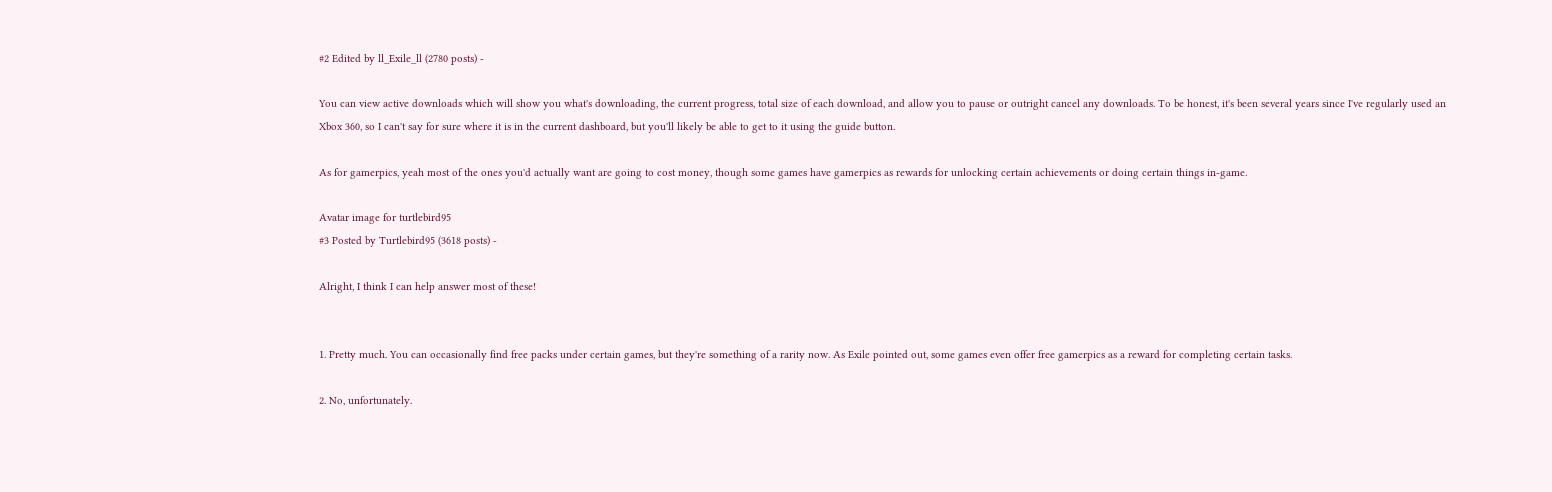#2 Edited by ll_Exile_ll (2780 posts) -

You can view active downloads which will show you what's downloading, the current progress, total size of each download, and allow you to pause or outright cancel any downloads. To be honest, it's been several years since I've regularly used an Xbox 360, so I can't say for sure where it is in the current dashboard, but you'll likely be able to get to it using the guide button.

As for gamerpics, yeah most of the ones you'd actually want are going to cost money, though some games have gamerpics as rewards for unlocking certain achievements or doing certain things in-game.

Avatar image for turtlebird95
#3 Posted by Turtlebird95 (3618 posts) -

Alright, I think I can help answer most of these!


1. Pretty much. You can occasionally find free packs under certain games, but they're something of a rarity now. As Exile pointed out, some games even offer free gamerpics as a reward for completing certain tasks.

2. No, unfortunately.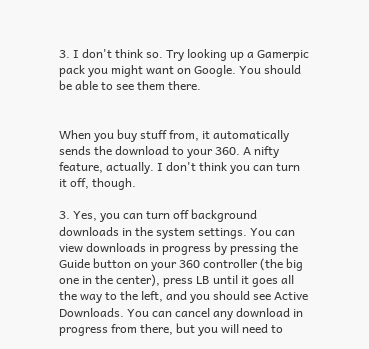3. I don't think so. Try looking up a Gamerpic pack you might want on Google. You should be able to see them there.


When you buy stuff from, it automatically sends the download to your 360. A nifty feature, actually. I don't think you can turn it off, though.

3. Yes, you can turn off background downloads in the system settings. You can view downloads in progress by pressing the Guide button on your 360 controller (the big one in the center), press LB until it goes all the way to the left, and you should see Active Downloads. You can cancel any download in progress from there, but you will need to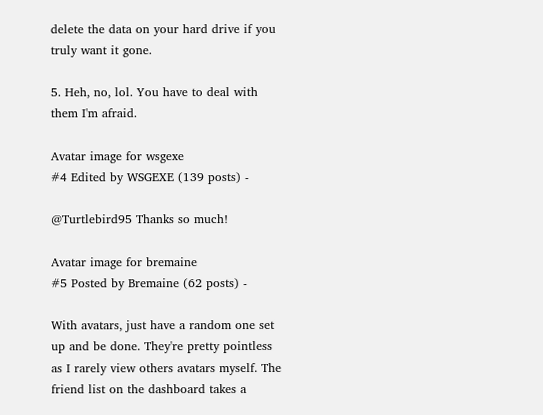delete the data on your hard drive if you truly want it gone.

5. Heh, no, lol. You have to deal with them I'm afraid.

Avatar image for wsgexe
#4 Edited by WSGEXE (139 posts) -

@Turtlebird95 Thanks so much!

Avatar image for bremaine
#5 Posted by Bremaine (62 posts) -

With avatars, just have a random one set up and be done. They're pretty pointless as I rarely view others avatars myself. The friend list on the dashboard takes a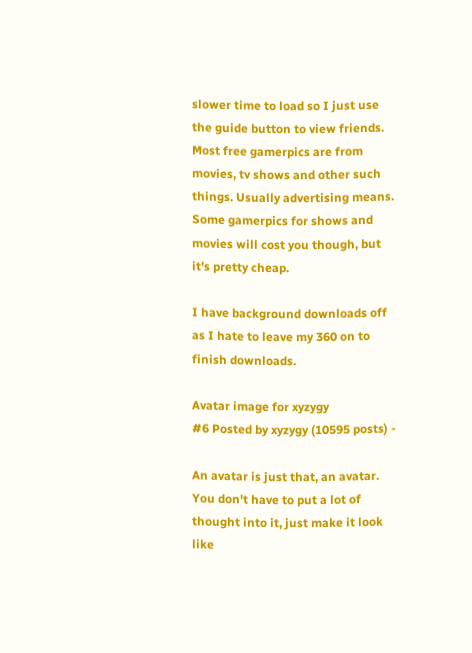slower time to load so I just use the guide button to view friends. Most free gamerpics are from movies, tv shows and other such things. Usually advertising means. Some gamerpics for shows and movies will cost you though, but it's pretty cheap.

I have background downloads off as I hate to leave my 360 on to finish downloads.

Avatar image for xyzygy
#6 Posted by xyzygy (10595 posts) -

An avatar is just that, an avatar. You don't have to put a lot of thought into it, just make it look like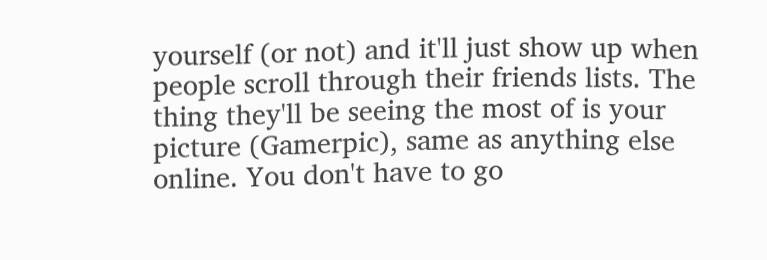yourself (or not) and it'll just show up when people scroll through their friends lists. The thing they'll be seeing the most of is your picture (Gamerpic), same as anything else online. You don't have to go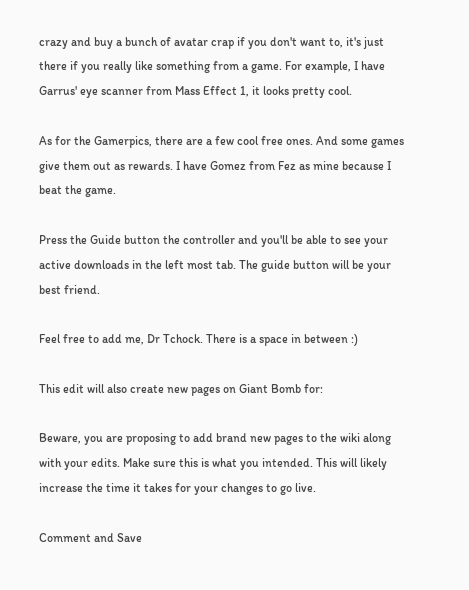crazy and buy a bunch of avatar crap if you don't want to, it's just there if you really like something from a game. For example, I have Garrus' eye scanner from Mass Effect 1, it looks pretty cool.

As for the Gamerpics, there are a few cool free ones. And some games give them out as rewards. I have Gomez from Fez as mine because I beat the game.

Press the Guide button the controller and you'll be able to see your active downloads in the left most tab. The guide button will be your best friend.

Feel free to add me, Dr Tchock. There is a space in between :)

This edit will also create new pages on Giant Bomb for:

Beware, you are proposing to add brand new pages to the wiki along with your edits. Make sure this is what you intended. This will likely increase the time it takes for your changes to go live.

Comment and Save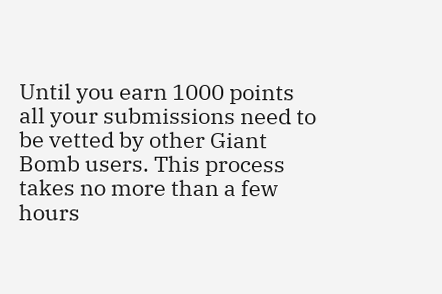Until you earn 1000 points all your submissions need to be vetted by other Giant Bomb users. This process takes no more than a few hours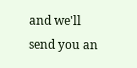and we'll send you an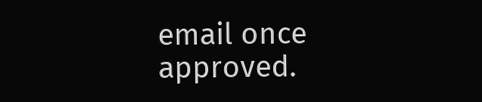email once approved.